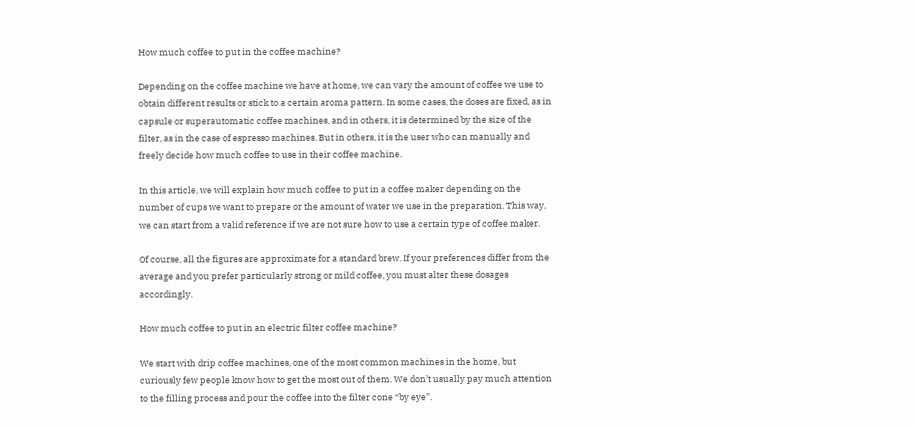How much coffee to put in the coffee machine?

Depending on the coffee machine we have at home, we can vary the amount of coffee we use to obtain different results or stick to a certain aroma pattern. In some cases, the doses are fixed, as in capsule or superautomatic coffee machines, and in others, it is determined by the size of the filter, as in the case of espresso machines. But in others, it is the user who can manually and freely decide how much coffee to use in their coffee machine.

In this article, we will explain how much coffee to put in a coffee maker depending on the number of cups we want to prepare or the amount of water we use in the preparation. This way, we can start from a valid reference if we are not sure how to use a certain type of coffee maker.

Of course, all the figures are approximate for a standard brew. If your preferences differ from the average and you prefer particularly strong or mild coffee, you must alter these dosages accordingly.

How much coffee to put in an electric filter coffee machine?

We start with drip coffee machines, one of the most common machines in the home, but curiously few people know how to get the most out of them. We don’t usually pay much attention to the filling process and pour the coffee into the filter cone “by eye”.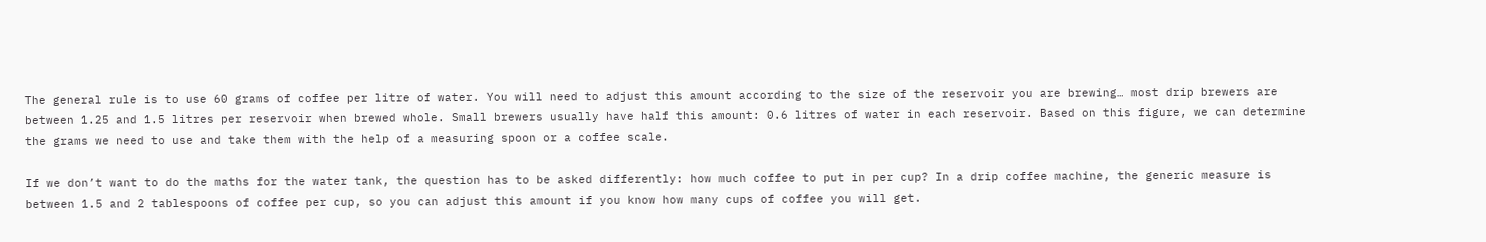The general rule is to use 60 grams of coffee per litre of water. You will need to adjust this amount according to the size of the reservoir you are brewing… most drip brewers are between 1.25 and 1.5 litres per reservoir when brewed whole. Small brewers usually have half this amount: 0.6 litres of water in each reservoir. Based on this figure, we can determine the grams we need to use and take them with the help of a measuring spoon or a coffee scale.

If we don’t want to do the maths for the water tank, the question has to be asked differently: how much coffee to put in per cup? In a drip coffee machine, the generic measure is between 1.5 and 2 tablespoons of coffee per cup, so you can adjust this amount if you know how many cups of coffee you will get.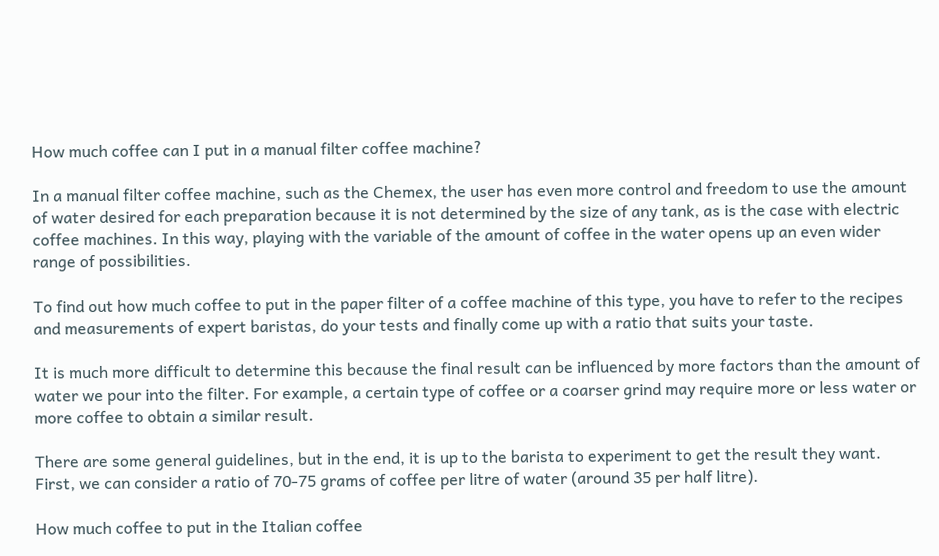How much coffee can I put in a manual filter coffee machine?

In a manual filter coffee machine, such as the Chemex, the user has even more control and freedom to use the amount of water desired for each preparation because it is not determined by the size of any tank, as is the case with electric coffee machines. In this way, playing with the variable of the amount of coffee in the water opens up an even wider range of possibilities.

To find out how much coffee to put in the paper filter of a coffee machine of this type, you have to refer to the recipes and measurements of expert baristas, do your tests and finally come up with a ratio that suits your taste.

It is much more difficult to determine this because the final result can be influenced by more factors than the amount of water we pour into the filter. For example, a certain type of coffee or a coarser grind may require more or less water or more coffee to obtain a similar result.

There are some general guidelines, but in the end, it is up to the barista to experiment to get the result they want. First, we can consider a ratio of 70-75 grams of coffee per litre of water (around 35 per half litre).

How much coffee to put in the Italian coffee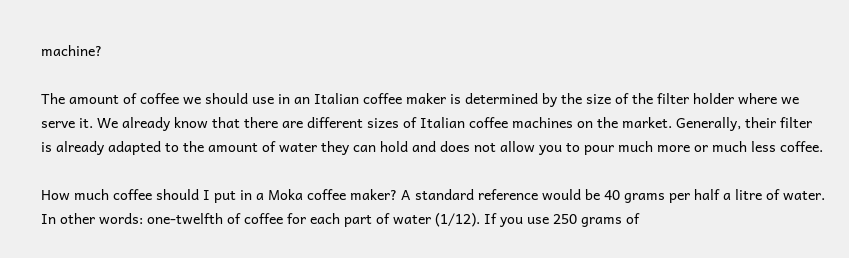machine?

The amount of coffee we should use in an Italian coffee maker is determined by the size of the filter holder where we serve it. We already know that there are different sizes of Italian coffee machines on the market. Generally, their filter is already adapted to the amount of water they can hold and does not allow you to pour much more or much less coffee.

How much coffee should I put in a Moka coffee maker? A standard reference would be 40 grams per half a litre of water. In other words: one-twelfth of coffee for each part of water (1/12). If you use 250 grams of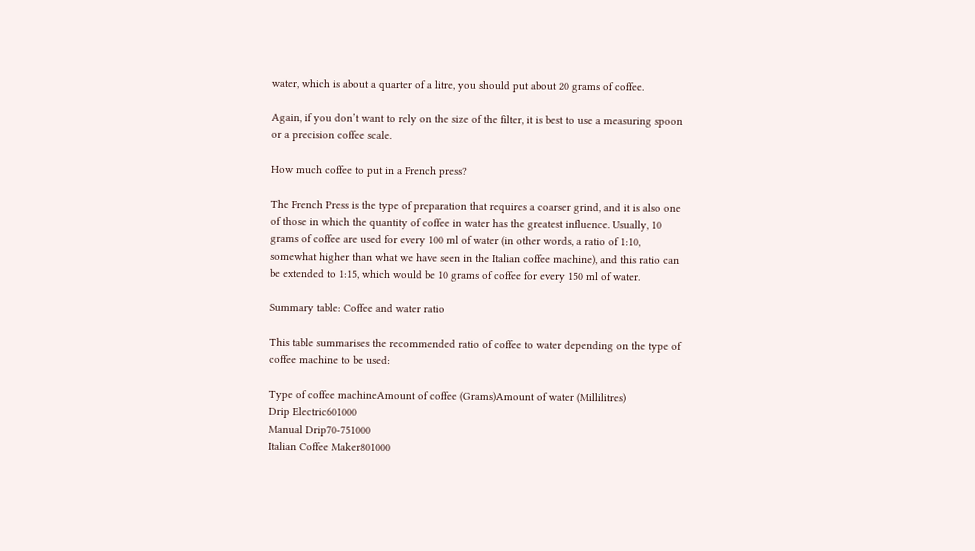water, which is about a quarter of a litre, you should put about 20 grams of coffee.

Again, if you don’t want to rely on the size of the filter, it is best to use a measuring spoon or a precision coffee scale.

How much coffee to put in a French press?

The French Press is the type of preparation that requires a coarser grind, and it is also one of those in which the quantity of coffee in water has the greatest influence. Usually, 10 grams of coffee are used for every 100 ml of water (in other words, a ratio of 1:10, somewhat higher than what we have seen in the Italian coffee machine), and this ratio can be extended to 1:15, which would be 10 grams of coffee for every 150 ml of water.

Summary table: Coffee and water ratio

This table summarises the recommended ratio of coffee to water depending on the type of coffee machine to be used:

Type of coffee machineAmount of coffee (Grams)Amount of water (Millilitres)
Drip Electric601000
Manual Drip70-751000
Italian Coffee Maker801000